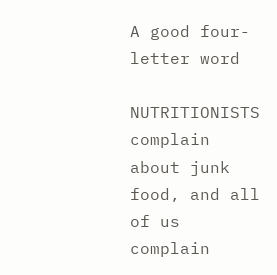A good four-letter word

NUTRITIONISTS complain about junk food, and all of us complain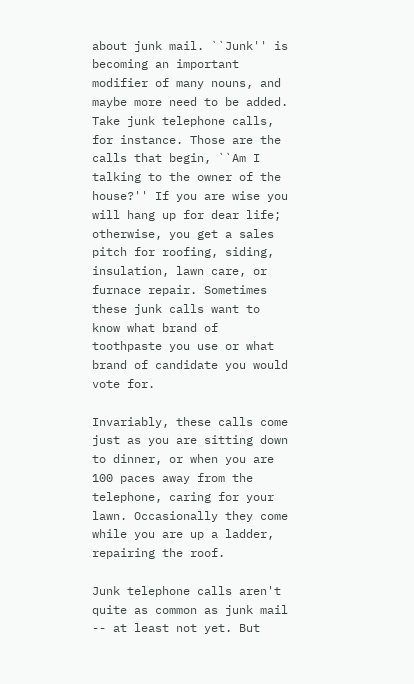about junk mail. ``Junk'' is becoming an important modifier of many nouns, and maybe more need to be added. Take junk telephone calls, for instance. Those are the calls that begin, ``Am I talking to the owner of the house?'' If you are wise you will hang up for dear life; otherwise, you get a sales pitch for roofing, siding, insulation, lawn care, or furnace repair. Sometimes these junk calls want to know what brand of toothpaste you use or what brand of candidate you would vote for.

Invariably, these calls come just as you are sitting down to dinner, or when you are 100 paces away from the telephone, caring for your lawn. Occasionally they come while you are up a ladder, repairing the roof.

Junk telephone calls aren't quite as common as junk mail -- at least not yet. But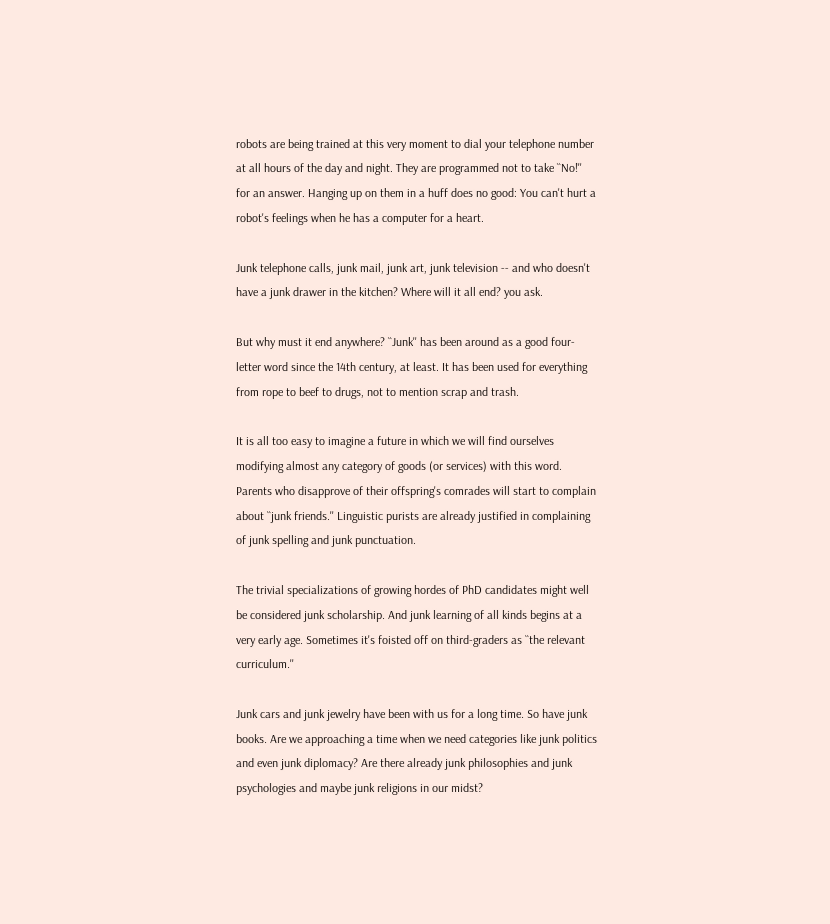robots are being trained at this very moment to dial your telephone number at all hours of the day and night. They are programmed not to take ``No!'' for an answer. Hanging up on them in a huff does no good: You can't hurt a robot's feelings when he has a computer for a heart.

Junk telephone calls, junk mail, junk art, junk television -- and who doesn't have a junk drawer in the kitchen? Where will it all end? you ask.

But why must it end anywhere? ``Junk'' has been around as a good four-letter word since the 14th century, at least. It has been used for everything from rope to beef to drugs, not to mention scrap and trash.

It is all too easy to imagine a future in which we will find ourselves modifying almost any category of goods (or services) with this word. Parents who disapprove of their offspring's comrades will start to complain about ``junk friends.'' Linguistic purists are already justified in complaining of junk spelling and junk punctuation.

The trivial specializations of growing hordes of PhD candidates might well be considered junk scholarship. And junk learning of all kinds begins at a very early age. Sometimes it's foisted off on third-graders as ``the relevant curriculum.''

Junk cars and junk jewelry have been with us for a long time. So have junk books. Are we approaching a time when we need categories like junk politics and even junk diplomacy? Are there already junk philosophies and junk psychologies and maybe junk religions in our midst?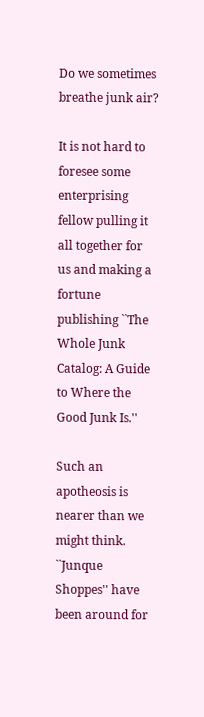Do we sometimes breathe junk air?

It is not hard to foresee some enterprising fellow pulling it all together for us and making a fortune publishing ``The Whole Junk Catalog: A Guide to Where the Good Junk Is.''

Such an apotheosis is nearer than we might think. ``Junque Shoppes'' have been around for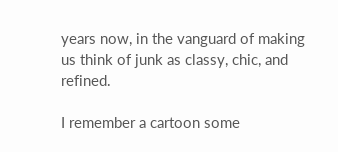years now, in the vanguard of making us think of junk as classy, chic, and refined.

I remember a cartoon some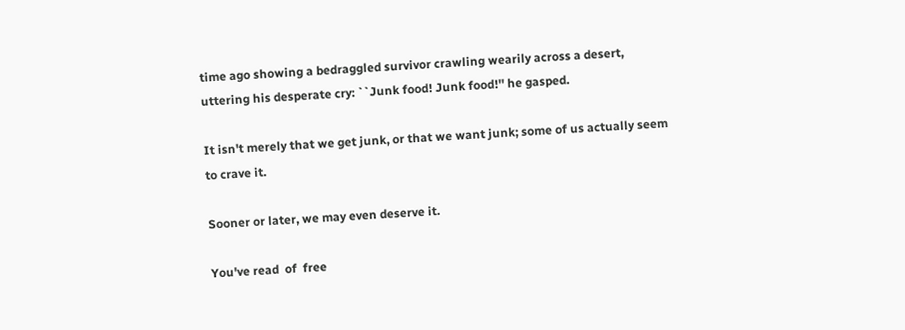time ago showing a bedraggled survivor crawling wearily across a desert, uttering his desperate cry: ``Junk food! Junk food!'' he gasped.

It isn't merely that we get junk, or that we want junk; some of us actually seem to crave it.

Sooner or later, we may even deserve it.

You've read  of  free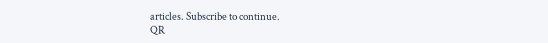articles. Subscribe to continue.
QR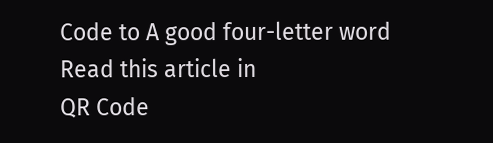Code to A good four-letter word
Read this article in
QR Code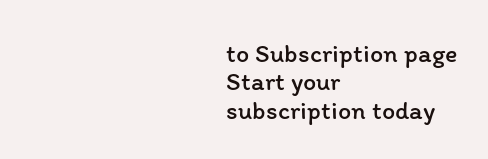to Subscription page
Start your subscription today